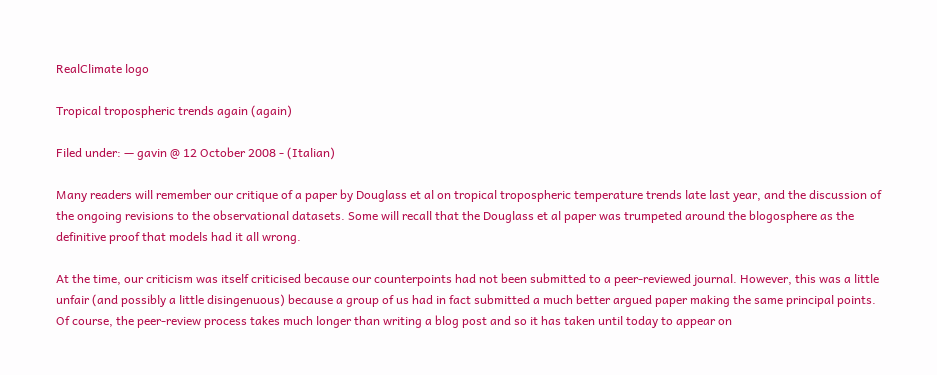RealClimate logo

Tropical tropospheric trends again (again)

Filed under: — gavin @ 12 October 2008 - (Italian)

Many readers will remember our critique of a paper by Douglass et al on tropical tropospheric temperature trends late last year, and the discussion of the ongoing revisions to the observational datasets. Some will recall that the Douglass et al paper was trumpeted around the blogosphere as the definitive proof that models had it all wrong.

At the time, our criticism was itself criticised because our counterpoints had not been submitted to a peer-reviewed journal. However, this was a little unfair (and possibly a little disingenuous) because a group of us had in fact submitted a much better argued paper making the same principal points. Of course, the peer-review process takes much longer than writing a blog post and so it has taken until today to appear on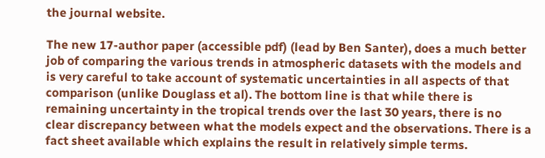the journal website.

The new 17-author paper (accessible pdf) (lead by Ben Santer), does a much better job of comparing the various trends in atmospheric datasets with the models and is very careful to take account of systematic uncertainties in all aspects of that comparison (unlike Douglass et al). The bottom line is that while there is remaining uncertainty in the tropical trends over the last 30 years, there is no clear discrepancy between what the models expect and the observations. There is a fact sheet available which explains the result in relatively simple terms.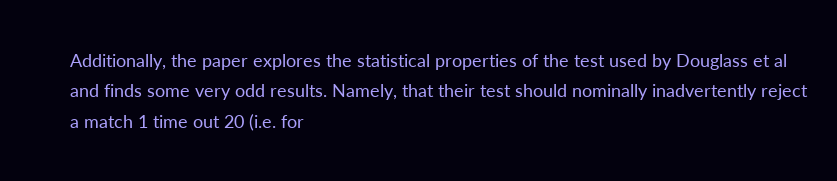Additionally, the paper explores the statistical properties of the test used by Douglass et al and finds some very odd results. Namely, that their test should nominally inadvertently reject a match 1 time out 20 (i.e. for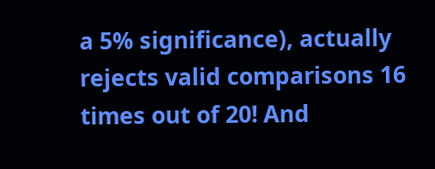a 5% significance), actually rejects valid comparisons 16 times out of 20! And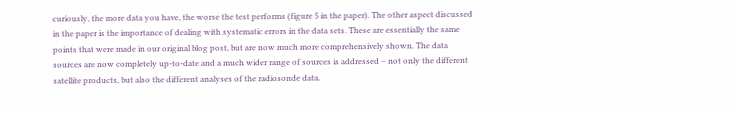curiously, the more data you have, the worse the test performs (figure 5 in the paper). The other aspect discussed in the paper is the importance of dealing with systematic errors in the data sets. These are essentially the same points that were made in our original blog post, but are now much more comprehensively shown. The data sources are now completely up-to-date and a much wider range of sources is addressed – not only the different satellite products, but also the different analyses of the radiosonde data.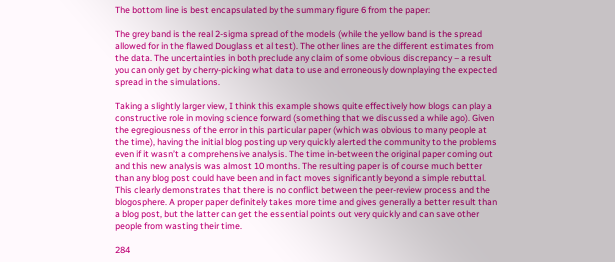The bottom line is best encapsulated by the summary figure 6 from the paper:

The grey band is the real 2-sigma spread of the models (while the yellow band is the spread allowed for in the flawed Douglass et al test). The other lines are the different estimates from the data. The uncertainties in both preclude any claim of some obvious discrepancy – a result you can only get by cherry-picking what data to use and erroneously downplaying the expected spread in the simulations.

Taking a slightly larger view, I think this example shows quite effectively how blogs can play a constructive role in moving science forward (something that we discussed a while ago). Given the egregiousness of the error in this particular paper (which was obvious to many people at the time), having the initial blog posting up very quickly alerted the community to the problems even if it wasn’t a comprehensive analysis. The time in-between the original paper coming out and this new analysis was almost 10 months. The resulting paper is of course much better than any blog post could have been and in fact moves significantly beyond a simple rebuttal. This clearly demonstrates that there is no conflict between the peer-review process and the blogosphere. A proper paper definitely takes more time and gives generally a better result than a blog post, but the latter can get the essential points out very quickly and can save other people from wasting their time.

284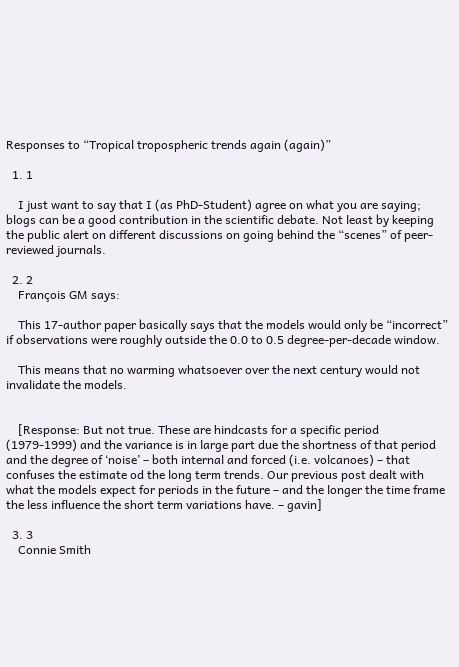Responses to “Tropical tropospheric trends again (again)”

  1. 1

    I just want to say that I (as PhD-Student) agree on what you are saying; blogs can be a good contribution in the scientific debate. Not least by keeping the public alert on different discussions on going behind the “scenes” of peer-reviewed journals.

  2. 2
    François GM says:

    This 17-author paper basically says that the models would only be “incorrect” if observations were roughly outside the 0.0 to 0.5 degree-per-decade window.

    This means that no warming whatsoever over the next century would not invalidate the models.


    [Response: But not true. These are hindcasts for a specific period (1979-1999) and the variance is in large part due the shortness of that period and the degree of ‘noise’ – both internal and forced (i.e. volcanoes) – that confuses the estimate od the long term trends. Our previous post dealt with what the models expect for periods in the future – and the longer the time frame the less influence the short term variations have. – gavin]

  3. 3
    Connie Smith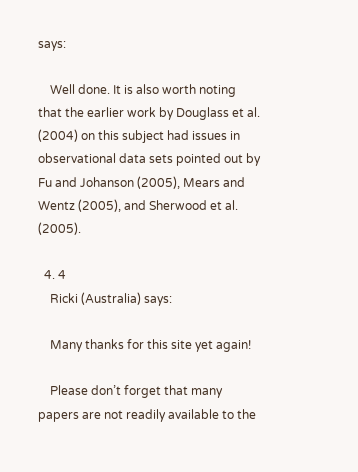says:

    Well done. It is also worth noting that the earlier work by Douglass et al. (2004) on this subject had issues in observational data sets pointed out by Fu and Johanson (2005), Mears and Wentz (2005), and Sherwood et al. (2005).

  4. 4
    Ricki (Australia) says:

    Many thanks for this site yet again!

    Please don’t forget that many papers are not readily available to the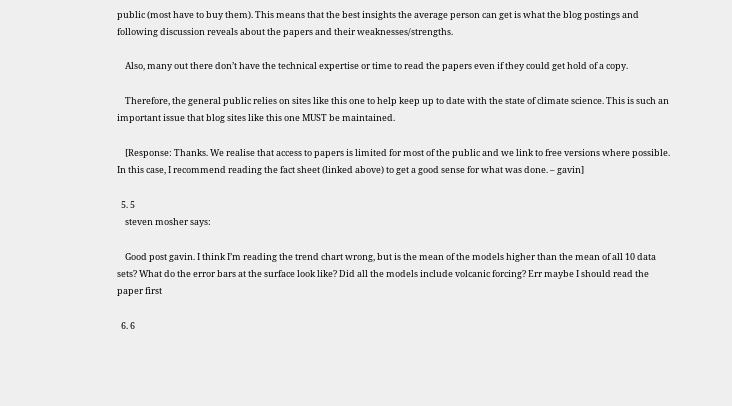public (most have to buy them). This means that the best insights the average person can get is what the blog postings and following discussion reveals about the papers and their weaknesses/strengths.

    Also, many out there don’t have the technical expertise or time to read the papers even if they could get hold of a copy.

    Therefore, the general public relies on sites like this one to help keep up to date with the state of climate science. This is such an important issue that blog sites like this one MUST be maintained.

    [Response: Thanks. We realise that access to papers is limited for most of the public and we link to free versions where possible. In this case, I recommend reading the fact sheet (linked above) to get a good sense for what was done. – gavin]

  5. 5
    steven mosher says:

    Good post gavin. I think I’m reading the trend chart wrong, but is the mean of the models higher than the mean of all 10 data sets? What do the error bars at the surface look like? Did all the models include volcanic forcing? Err maybe I should read the paper first

  6. 6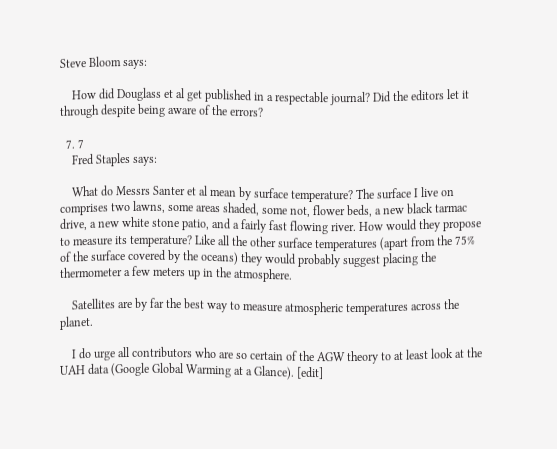Steve Bloom says:

    How did Douglass et al get published in a respectable journal? Did the editors let it through despite being aware of the errors?

  7. 7
    Fred Staples says:

    What do Messrs Santer et al mean by surface temperature? The surface I live on comprises two lawns, some areas shaded, some not, flower beds, a new black tarmac drive, a new white stone patio, and a fairly fast flowing river. How would they propose to measure its temperature? Like all the other surface temperatures (apart from the 75% of the surface covered by the oceans) they would probably suggest placing the thermometer a few meters up in the atmosphere.

    Satellites are by far the best way to measure atmospheric temperatures across the planet.

    I do urge all contributors who are so certain of the AGW theory to at least look at the UAH data (Google Global Warming at a Glance). [edit]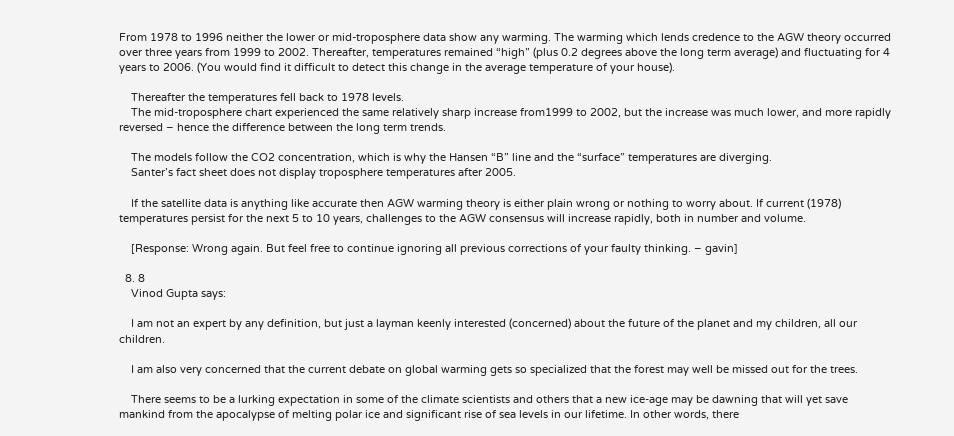From 1978 to 1996 neither the lower or mid-troposphere data show any warming. The warming which lends credence to the AGW theory occurred over three years from 1999 to 2002. Thereafter, temperatures remained “high” (plus 0.2 degrees above the long term average) and fluctuating for 4 years to 2006. (You would find it difficult to detect this change in the average temperature of your house).

    Thereafter the temperatures fell back to 1978 levels.
    The mid-troposphere chart experienced the same relatively sharp increase from1999 to 2002, but the increase was much lower, and more rapidly reversed – hence the difference between the long term trends.

    The models follow the CO2 concentration, which is why the Hansen “B” line and the “surface” temperatures are diverging.
    Santer’s fact sheet does not display troposphere temperatures after 2005.

    If the satellite data is anything like accurate then AGW warming theory is either plain wrong or nothing to worry about. If current (1978) temperatures persist for the next 5 to 10 years, challenges to the AGW consensus will increase rapidly, both in number and volume.

    [Response: Wrong again. But feel free to continue ignoring all previous corrections of your faulty thinking. – gavin]

  8. 8
    Vinod Gupta says:

    I am not an expert by any definition, but just a layman keenly interested (concerned) about the future of the planet and my children, all our children.

    I am also very concerned that the current debate on global warming gets so specialized that the forest may well be missed out for the trees.

    There seems to be a lurking expectation in some of the climate scientists and others that a new ice-age may be dawning that will yet save mankind from the apocalypse of melting polar ice and significant rise of sea levels in our lifetime. In other words, there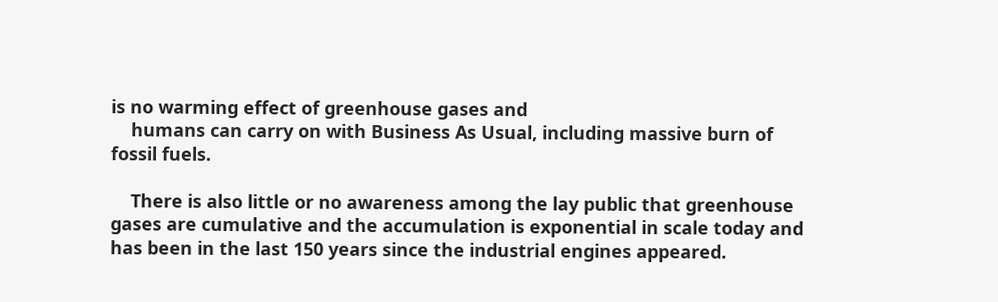is no warming effect of greenhouse gases and
    humans can carry on with Business As Usual, including massive burn of fossil fuels.

    There is also little or no awareness among the lay public that greenhouse gases are cumulative and the accumulation is exponential in scale today and has been in the last 150 years since the industrial engines appeared.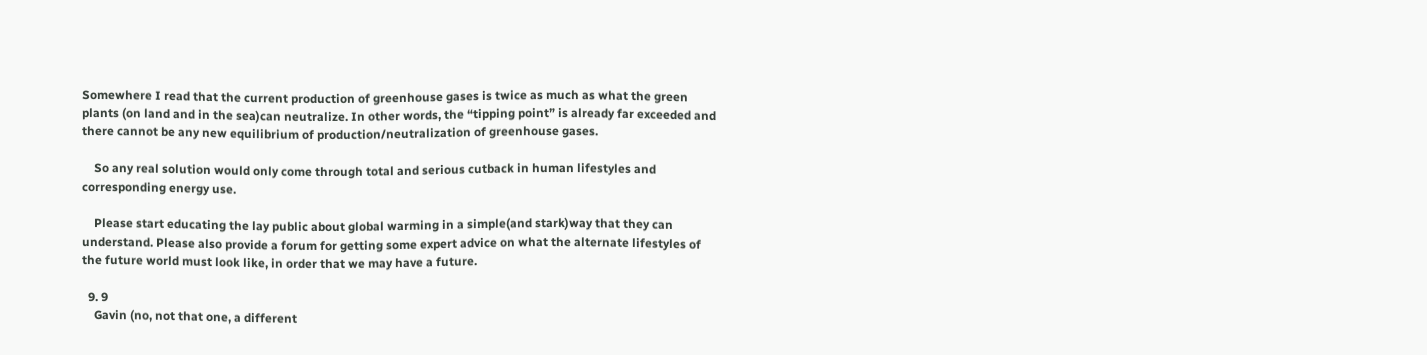Somewhere I read that the current production of greenhouse gases is twice as much as what the green plants (on land and in the sea)can neutralize. In other words, the “tipping point” is already far exceeded and there cannot be any new equilibrium of production/neutralization of greenhouse gases.

    So any real solution would only come through total and serious cutback in human lifestyles and corresponding energy use.

    Please start educating the lay public about global warming in a simple(and stark)way that they can understand. Please also provide a forum for getting some expert advice on what the alternate lifestyles of the future world must look like, in order that we may have a future.

  9. 9
    Gavin (no, not that one, a different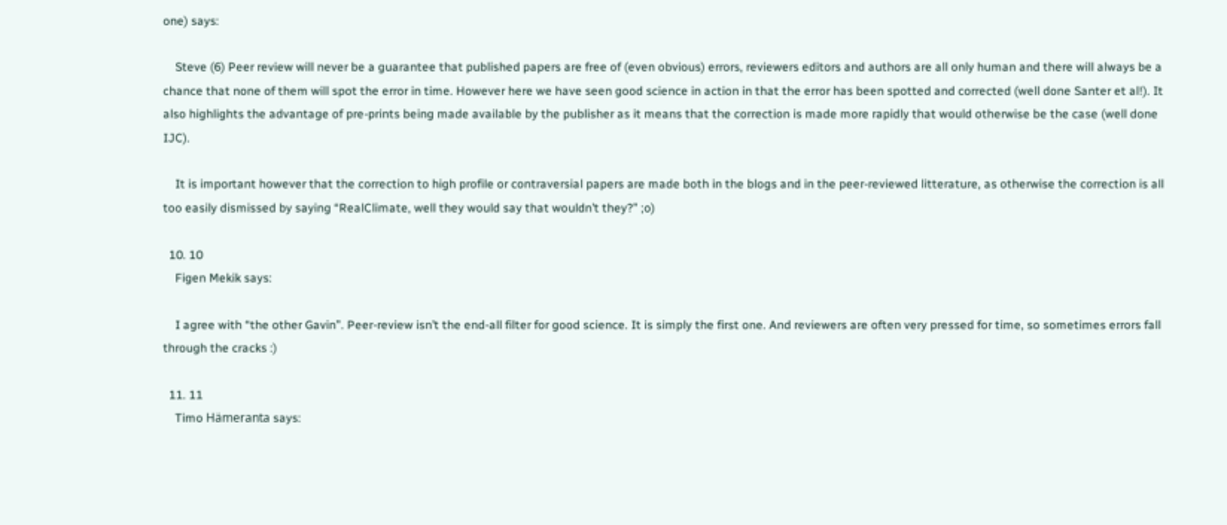one) says:

    Steve (6) Peer review will never be a guarantee that published papers are free of (even obvious) errors, reviewers editors and authors are all only human and there will always be a chance that none of them will spot the error in time. However here we have seen good science in action in that the error has been spotted and corrected (well done Santer et al!). It also highlights the advantage of pre-prints being made available by the publisher as it means that the correction is made more rapidly that would otherwise be the case (well done IJC).

    It is important however that the correction to high profile or contraversial papers are made both in the blogs and in the peer-reviewed litterature, as otherwise the correction is all too easily dismissed by saying “RealClimate, well they would say that wouldn’t they?” ;o)

  10. 10
    Figen Mekik says:

    I agree with “the other Gavin”. Peer-review isn’t the end-all filter for good science. It is simply the first one. And reviewers are often very pressed for time, so sometimes errors fall through the cracks :)

  11. 11
    Timo Hämeranta says: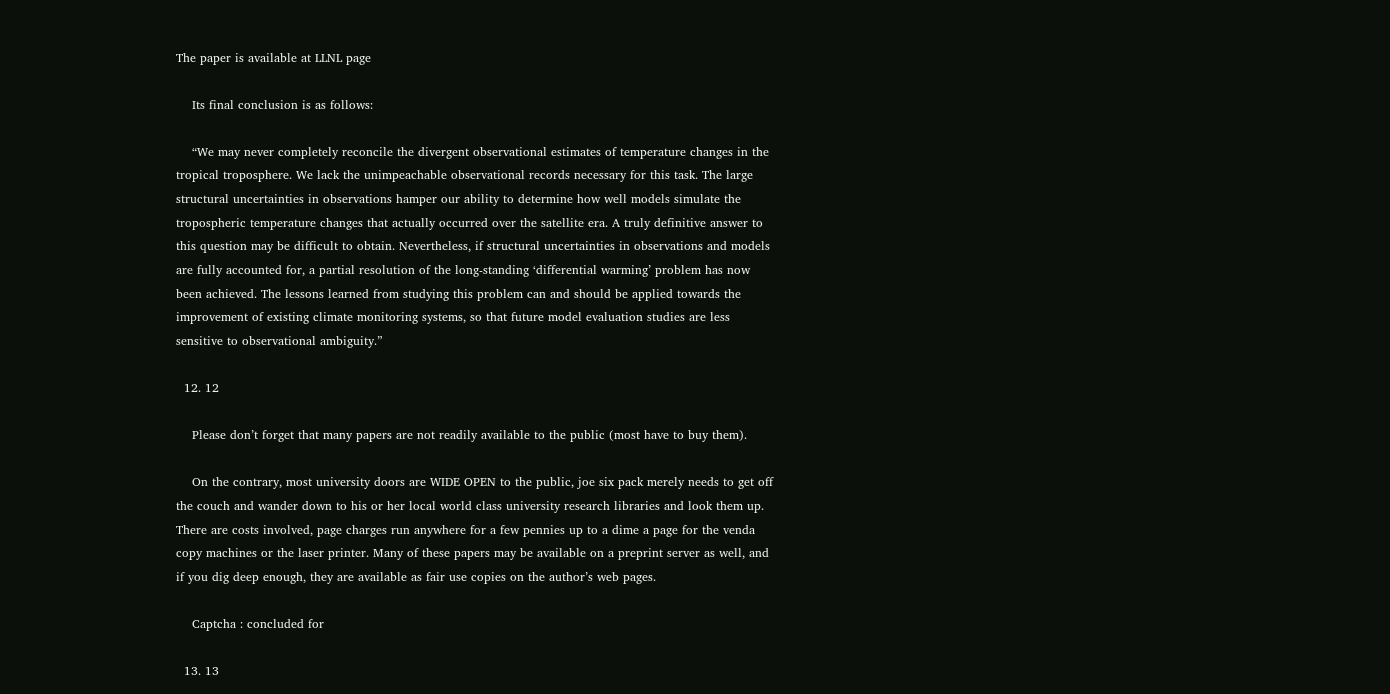The paper is available at LLNL page

    Its final conclusion is as follows:

    “We may never completely reconcile the divergent observational estimates of temperature changes in the tropical troposphere. We lack the unimpeachable observational records necessary for this task. The large structural uncertainties in observations hamper our ability to determine how well models simulate the tropospheric temperature changes that actually occurred over the satellite era. A truly definitive answer to this question may be difficult to obtain. Nevertheless, if structural uncertainties in observations and models are fully accounted for, a partial resolution of the long-standing ‘differential warming’ problem has now been achieved. The lessons learned from studying this problem can and should be applied towards the improvement of existing climate monitoring systems, so that future model evaluation studies are less sensitive to observational ambiguity.”

  12. 12

    Please don’t forget that many papers are not readily available to the public (most have to buy them).

    On the contrary, most university doors are WIDE OPEN to the public, joe six pack merely needs to get off the couch and wander down to his or her local world class university research libraries and look them up. There are costs involved, page charges run anywhere for a few pennies up to a dime a page for the venda copy machines or the laser printer. Many of these papers may be available on a preprint server as well, and if you dig deep enough, they are available as fair use copies on the author’s web pages.

    Captcha : concluded for

  13. 13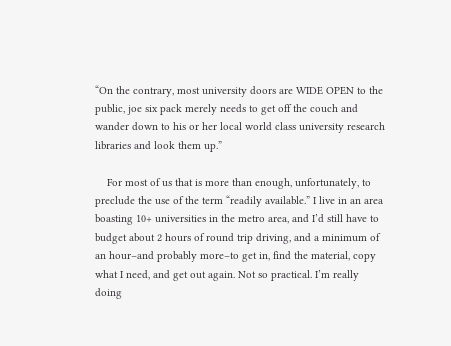“On the contrary, most university doors are WIDE OPEN to the public, joe six pack merely needs to get off the couch and wander down to his or her local world class university research libraries and look them up.”

    For most of us that is more than enough, unfortunately, to preclude the use of the term “readily available.” I live in an area boasting 10+ universities in the metro area, and I’d still have to budget about 2 hours of round trip driving, and a minimum of an hour–and probably more–to get in, find the material, copy what I need, and get out again. Not so practical. I’m really doing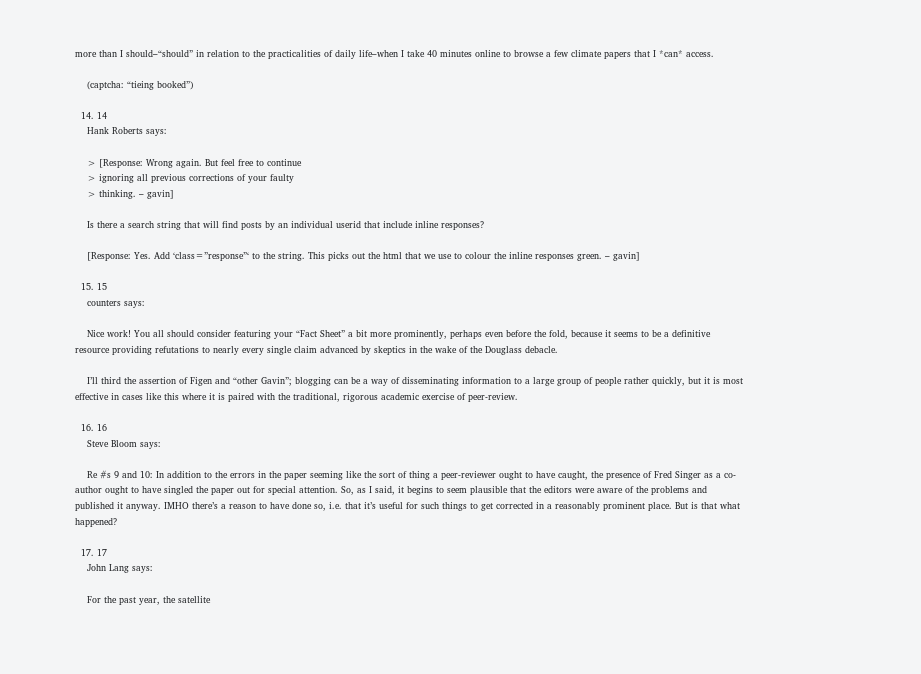more than I should–“should” in relation to the practicalities of daily life–when I take 40 minutes online to browse a few climate papers that I *can* access.

    (captcha: “tieing booked”)

  14. 14
    Hank Roberts says:

    > [Response: Wrong again. But feel free to continue
    > ignoring all previous corrections of your faulty
    > thinking. – gavin]

    Is there a search string that will find posts by an individual userid that include inline responses?

    [Response: Yes. Add ‘class=”response”‘ to the string. This picks out the html that we use to colour the inline responses green. – gavin]

  15. 15
    counters says:

    Nice work! You all should consider featuring your “Fact Sheet” a bit more prominently, perhaps even before the fold, because it seems to be a definitive resource providing refutations to nearly every single claim advanced by skeptics in the wake of the Douglass debacle.

    I’ll third the assertion of Figen and “other Gavin”; blogging can be a way of disseminating information to a large group of people rather quickly, but it is most effective in cases like this where it is paired with the traditional, rigorous academic exercise of peer-review.

  16. 16
    Steve Bloom says:

    Re #s 9 and 10: In addition to the errors in the paper seeming like the sort of thing a peer-reviewer ought to have caught, the presence of Fred Singer as a co-author ought to have singled the paper out for special attention. So, as I said, it begins to seem plausible that the editors were aware of the problems and published it anyway. IMHO there’s a reason to have done so, i.e. that it’s useful for such things to get corrected in a reasonably prominent place. But is that what happened?

  17. 17
    John Lang says:

    For the past year, the satellite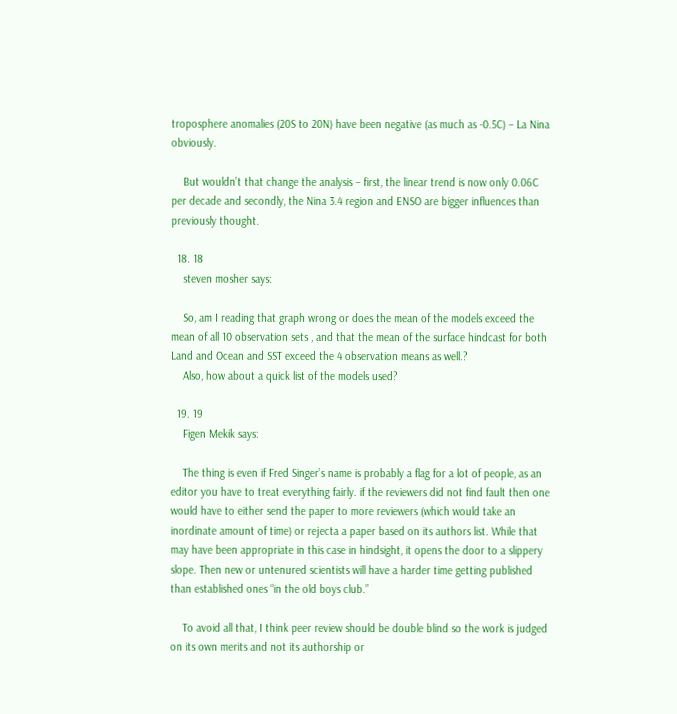troposphere anomalies (20S to 20N) have been negative (as much as -0.5C) – La Nina obviously.

    But wouldn’t that change the analysis – first, the linear trend is now only 0.06C per decade and secondly, the Nina 3.4 region and ENSO are bigger influences than previously thought.

  18. 18
    steven mosher says:

    So, am I reading that graph wrong or does the mean of the models exceed the mean of all 10 observation sets , and that the mean of the surface hindcast for both Land and Ocean and SST exceed the 4 observation means as well.?
    Also, how about a quick list of the models used?

  19. 19
    Figen Mekik says:

    The thing is even if Fred Singer’s name is probably a flag for a lot of people, as an editor you have to treat everything fairly. if the reviewers did not find fault then one would have to either send the paper to more reviewers (which would take an inordinate amount of time) or rejecta a paper based on its authors list. While that may have been appropriate in this case in hindsight, it opens the door to a slippery slope. Then new or untenured scientists will have a harder time getting published than established ones “in the old boys club.”

    To avoid all that, I think peer review should be double blind so the work is judged on its own merits and not its authorship or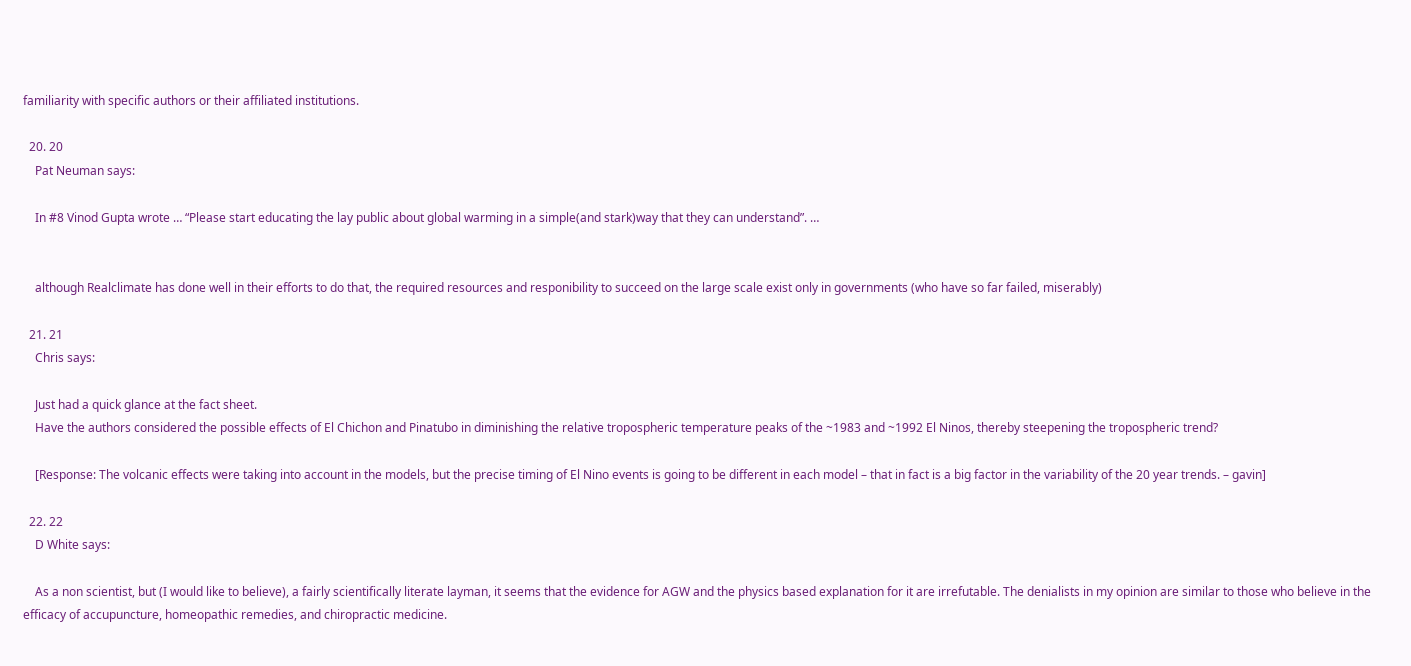familiarity with specific authors or their affiliated institutions.

  20. 20
    Pat Neuman says:

    In #8 Vinod Gupta wrote … “Please start educating the lay public about global warming in a simple(and stark)way that they can understand”. …


    although Realclimate has done well in their efforts to do that, the required resources and responibility to succeed on the large scale exist only in governments (who have so far failed, miserably)

  21. 21
    Chris says:

    Just had a quick glance at the fact sheet.
    Have the authors considered the possible effects of El Chichon and Pinatubo in diminishing the relative tropospheric temperature peaks of the ~1983 and ~1992 El Ninos, thereby steepening the tropospheric trend?

    [Response: The volcanic effects were taking into account in the models, but the precise timing of El Nino events is going to be different in each model – that in fact is a big factor in the variability of the 20 year trends. – gavin]

  22. 22
    D White says:

    As a non scientist, but (I would like to believe), a fairly scientifically literate layman, it seems that the evidence for AGW and the physics based explanation for it are irrefutable. The denialists in my opinion are similar to those who believe in the efficacy of accupuncture, homeopathic remedies, and chiropractic medicine.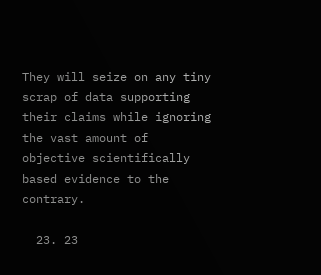They will seize on any tiny scrap of data supporting their claims while ignoring the vast amount of objective scientifically based evidence to the contrary.

  23. 23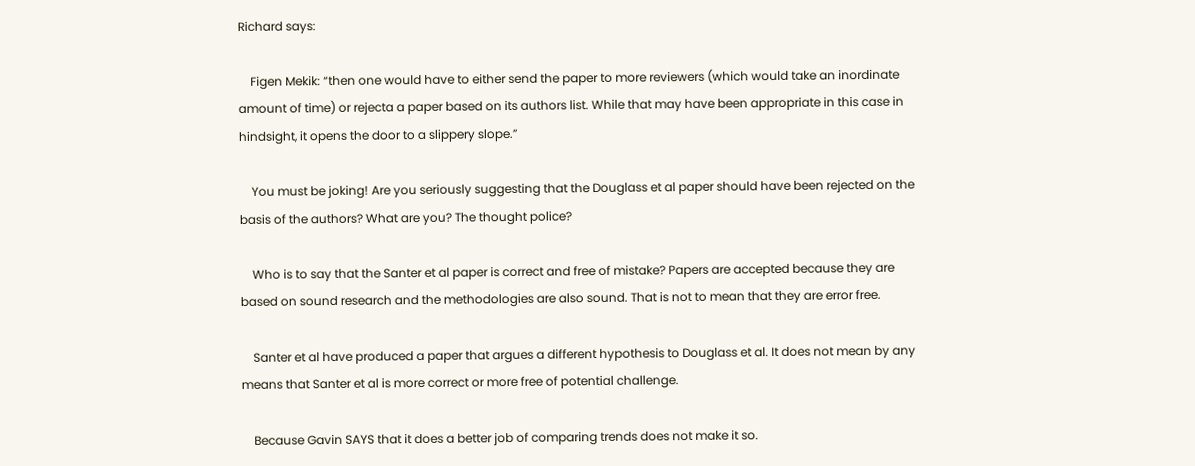Richard says:

    Figen Mekik: “then one would have to either send the paper to more reviewers (which would take an inordinate amount of time) or rejecta a paper based on its authors list. While that may have been appropriate in this case in hindsight, it opens the door to a slippery slope.”

    You must be joking! Are you seriously suggesting that the Douglass et al paper should have been rejected on the basis of the authors? What are you? The thought police?

    Who is to say that the Santer et al paper is correct and free of mistake? Papers are accepted because they are based on sound research and the methodologies are also sound. That is not to mean that they are error free.

    Santer et al have produced a paper that argues a different hypothesis to Douglass et al. It does not mean by any means that Santer et al is more correct or more free of potential challenge.

    Because Gavin SAYS that it does a better job of comparing trends does not make it so.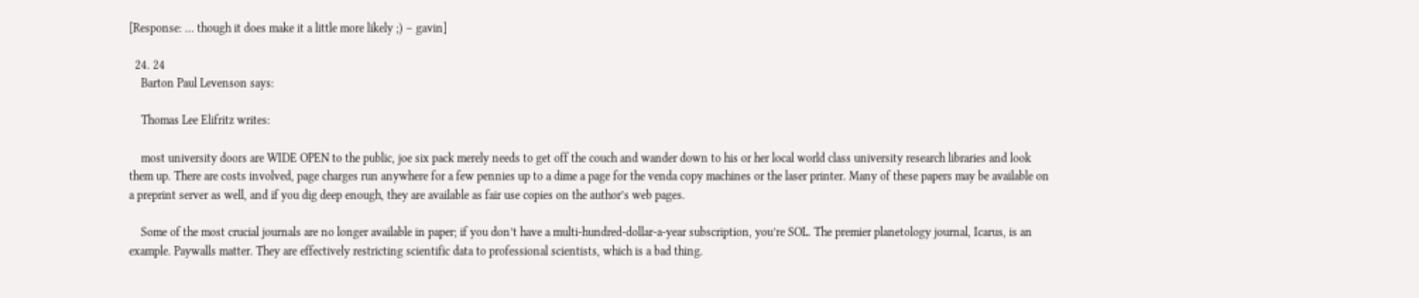[Response: … though it does make it a little more likely ;) – gavin]

  24. 24
    Barton Paul Levenson says:

    Thomas Lee Elifritz writes:

    most university doors are WIDE OPEN to the public, joe six pack merely needs to get off the couch and wander down to his or her local world class university research libraries and look them up. There are costs involved, page charges run anywhere for a few pennies up to a dime a page for the venda copy machines or the laser printer. Many of these papers may be available on a preprint server as well, and if you dig deep enough, they are available as fair use copies on the author’s web pages.

    Some of the most crucial journals are no longer available in paper; if you don’t have a multi-hundred-dollar-a-year subscription, you’re SOL. The premier planetology journal, Icarus, is an example. Paywalls matter. They are effectively restricting scientific data to professional scientists, which is a bad thing.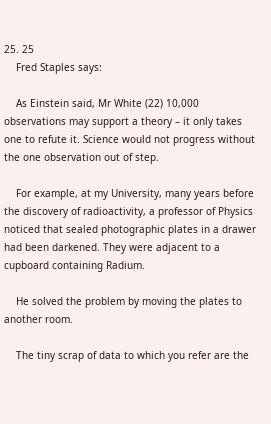25. 25
    Fred Staples says:

    As Einstein said, Mr White (22) 10,000 observations may support a theory – it only takes one to refute it. Science would not progress without the one observation out of step.

    For example, at my University, many years before the discovery of radioactivity, a professor of Physics noticed that sealed photographic plates in a drawer had been darkened. They were adjacent to a cupboard containing Radium.

    He solved the problem by moving the plates to another room.

    The tiny scrap of data to which you refer are the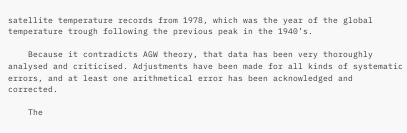satellite temperature records from 1978, which was the year of the global temperature trough following the previous peak in the 1940’s.

    Because it contradicts AGW theory, that data has been very thoroughly analysed and criticised. Adjustments have been made for all kinds of systematic errors, and at least one arithmetical error has been acknowledged and corrected.

    The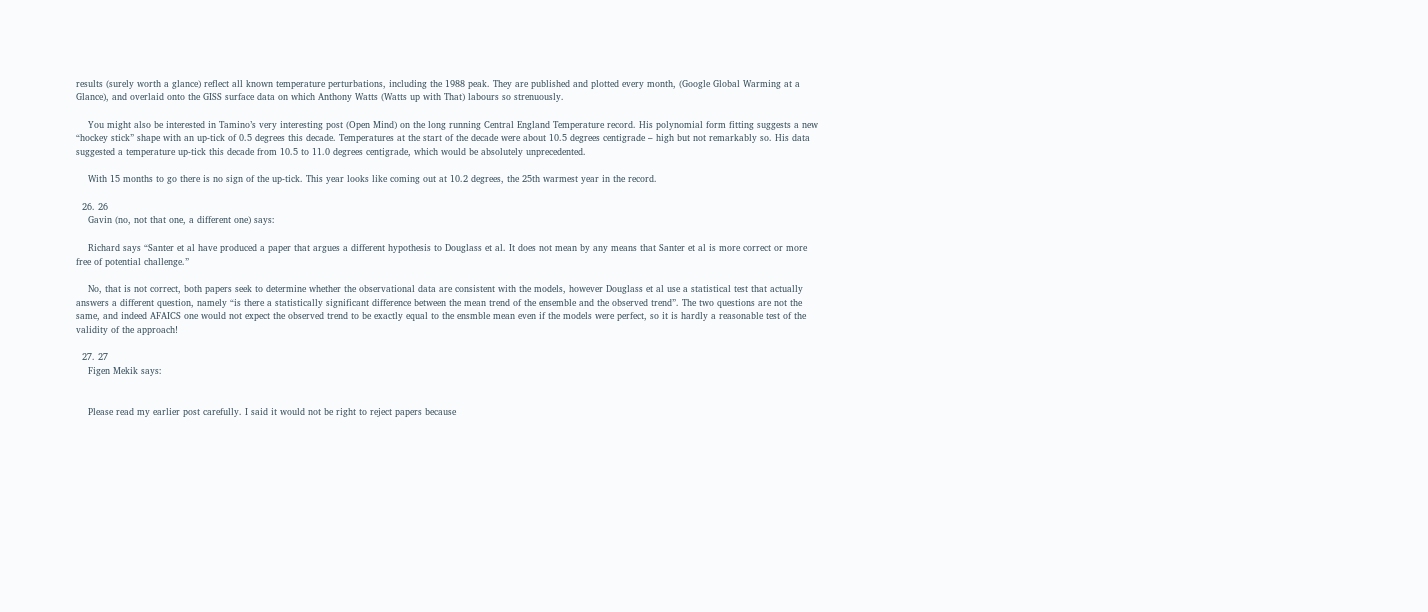results (surely worth a glance) reflect all known temperature perturbations, including the 1988 peak. They are published and plotted every month, (Google Global Warming at a Glance), and overlaid onto the GISS surface data on which Anthony Watts (Watts up with That) labours so strenuously.

    You might also be interested in Tamino’s very interesting post (Open Mind) on the long running Central England Temperature record. His polynomial form fitting suggests a new “hockey stick” shape with an up-tick of 0.5 degrees this decade. Temperatures at the start of the decade were about 10.5 degrees centigrade – high but not remarkably so. His data suggested a temperature up-tick this decade from 10.5 to 11.0 degrees centigrade, which would be absolutely unprecedented.

    With 15 months to go there is no sign of the up-tick. This year looks like coming out at 10.2 degrees, the 25th warmest year in the record.

  26. 26
    Gavin (no, not that one, a different one) says:

    Richard says “Santer et al have produced a paper that argues a different hypothesis to Douglass et al. It does not mean by any means that Santer et al is more correct or more free of potential challenge.”

    No, that is not correct, both papers seek to determine whether the observational data are consistent with the models, however Douglass et al use a statistical test that actually answers a different question, namely “is there a statistically significant difference between the mean trend of the ensemble and the observed trend”. The two questions are not the same, and indeed AFAICS one would not expect the observed trend to be exactly equal to the ensmble mean even if the models were perfect, so it is hardly a reasonable test of the validity of the approach!

  27. 27
    Figen Mekik says:


    Please read my earlier post carefully. I said it would not be right to reject papers because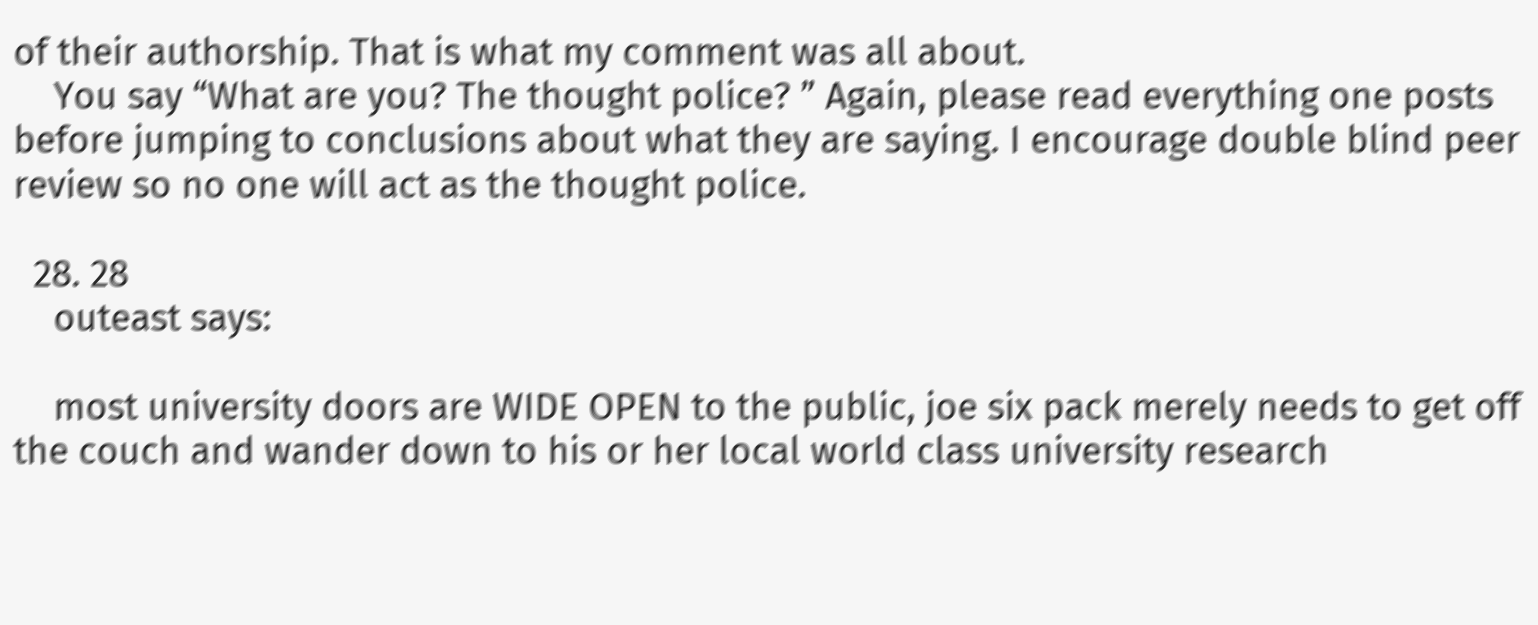of their authorship. That is what my comment was all about.
    You say “What are you? The thought police? ” Again, please read everything one posts before jumping to conclusions about what they are saying. I encourage double blind peer review so no one will act as the thought police.

  28. 28
    outeast says:

    most university doors are WIDE OPEN to the public, joe six pack merely needs to get off the couch and wander down to his or her local world class university research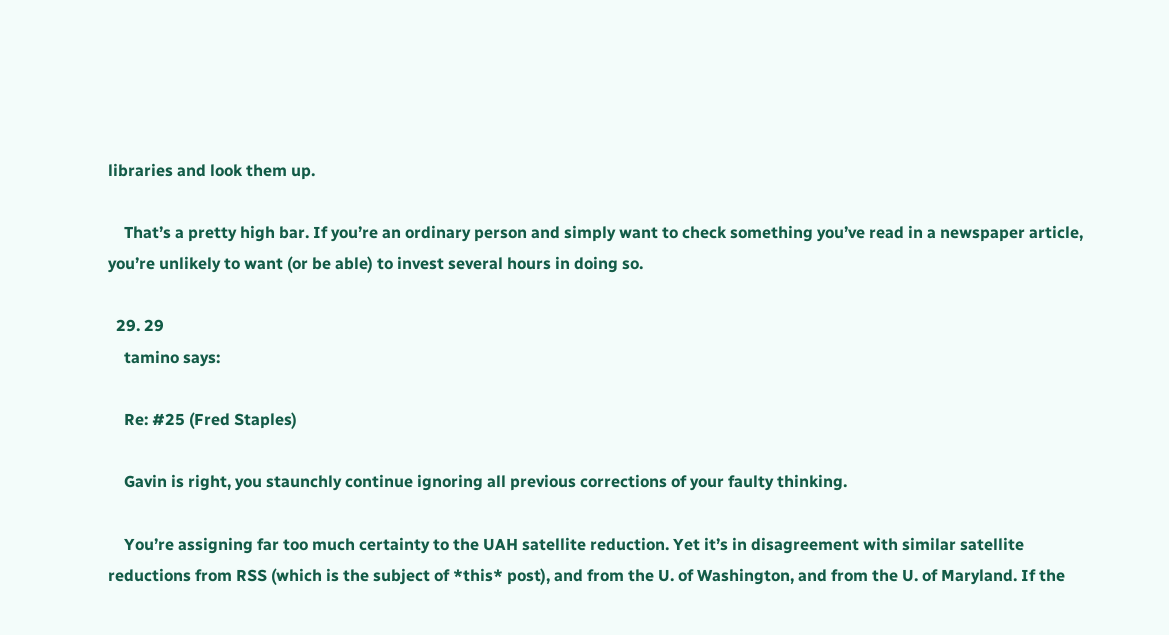libraries and look them up.

    That’s a pretty high bar. If you’re an ordinary person and simply want to check something you’ve read in a newspaper article, you’re unlikely to want (or be able) to invest several hours in doing so.

  29. 29
    tamino says:

    Re: #25 (Fred Staples)

    Gavin is right, you staunchly continue ignoring all previous corrections of your faulty thinking.

    You’re assigning far too much certainty to the UAH satellite reduction. Yet it’s in disagreement with similar satellite reductions from RSS (which is the subject of *this* post), and from the U. of Washington, and from the U. of Maryland. If the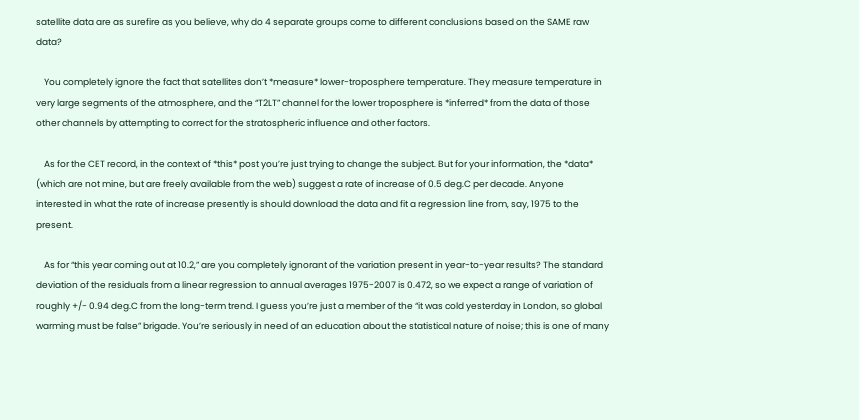satellite data are as surefire as you believe, why do 4 separate groups come to different conclusions based on the SAME raw data?

    You completely ignore the fact that satellites don’t *measure* lower-troposphere temperature. They measure temperature in very large segments of the atmosphere, and the “T2LT” channel for the lower troposphere is *inferred* from the data of those other channels by attempting to correct for the stratospheric influence and other factors.

    As for the CET record, in the context of *this* post you’re just trying to change the subject. But for your information, the *data* (which are not mine, but are freely available from the web) suggest a rate of increase of 0.5 deg.C per decade. Anyone interested in what the rate of increase presently is should download the data and fit a regression line from, say, 1975 to the present.

    As for “this year coming out at 10.2,” are you completely ignorant of the variation present in year-to-year results? The standard deviation of the residuals from a linear regression to annual averages 1975-2007 is 0.472, so we expect a range of variation of roughly +/- 0.94 deg.C from the long-term trend. I guess you’re just a member of the “it was cold yesterday in London, so global warming must be false” brigade. You’re seriously in need of an education about the statistical nature of noise; this is one of many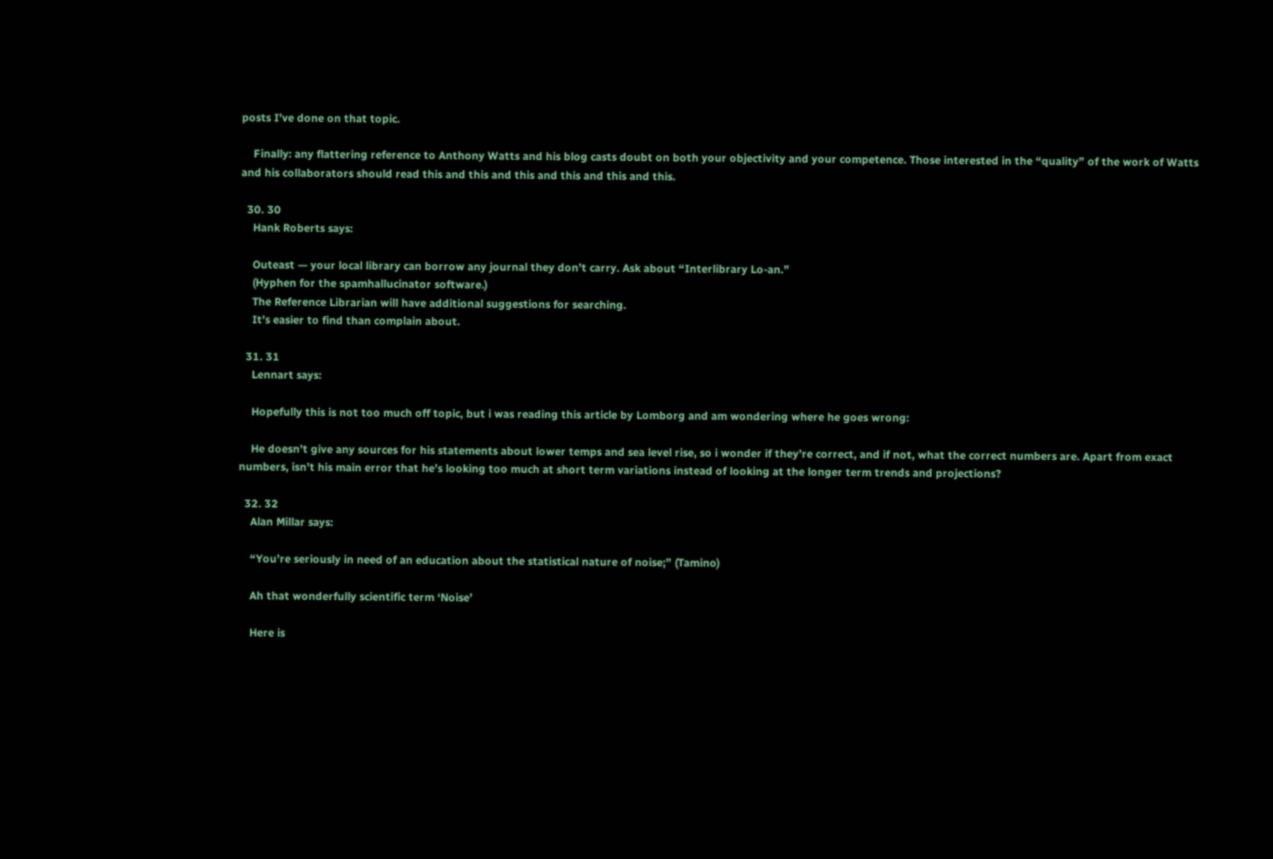posts I’ve done on that topic.

    Finally: any flattering reference to Anthony Watts and his blog casts doubt on both your objectivity and your competence. Those interested in the “quality” of the work of Watts and his collaborators should read this and this and this and this and this and this.

  30. 30
    Hank Roberts says:

    Outeast — your local library can borrow any journal they don’t carry. Ask about “Interlibrary Lo-an.”
    (Hyphen for the spamhallucinator software.)
    The Reference Librarian will have additional suggestions for searching.
    It’s easier to find than complain about.

  31. 31
    Lennart says:

    Hopefully this is not too much off topic, but i was reading this article by Lomborg and am wondering where he goes wrong:

    He doesn’t give any sources for his statements about lower temps and sea level rise, so i wonder if they’re correct, and if not, what the correct numbers are. Apart from exact numbers, isn’t his main error that he’s looking too much at short term variations instead of looking at the longer term trends and projections?

  32. 32
    Alan Millar says:

    “You’re seriously in need of an education about the statistical nature of noise;” (Tamino)

    Ah that wonderfully scientific term ‘Noise’

    Here is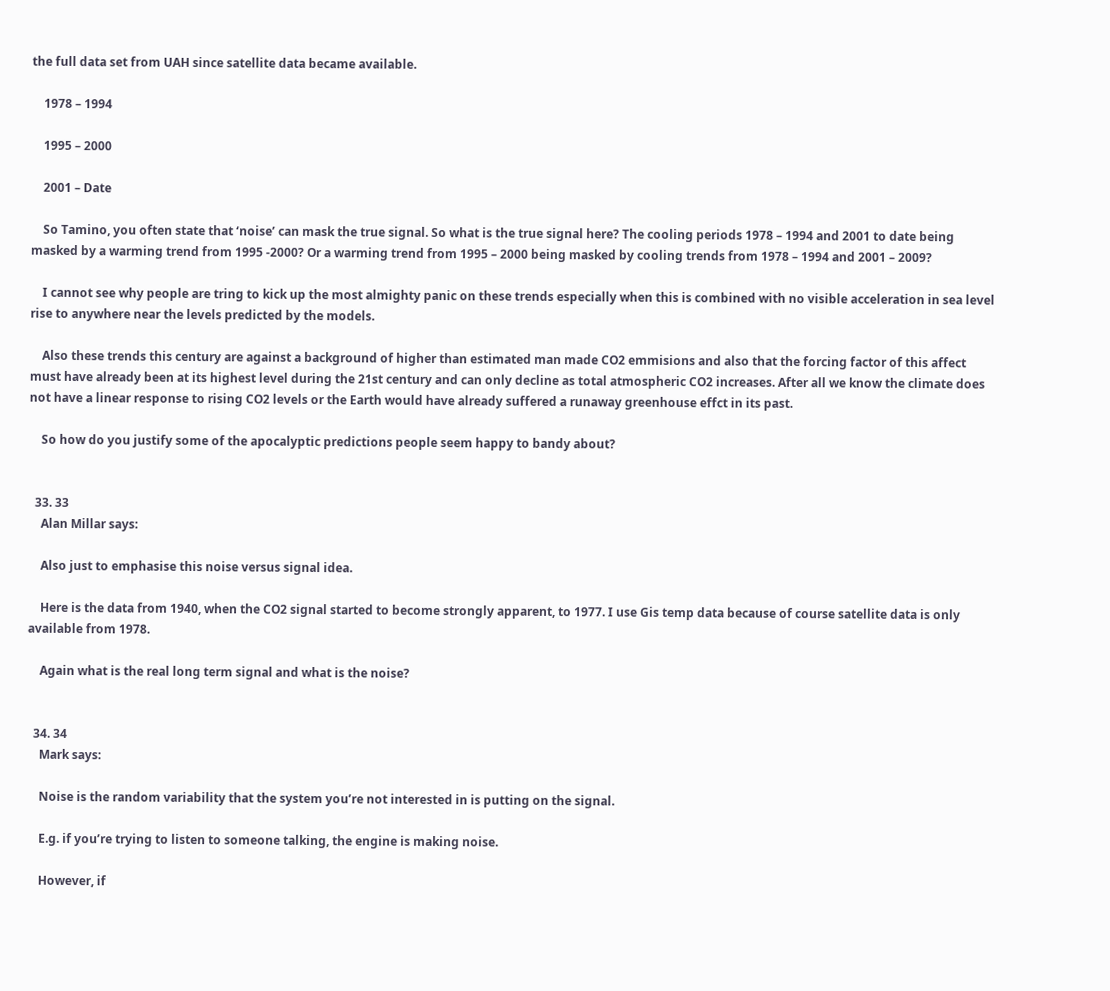the full data set from UAH since satellite data became available.

    1978 – 1994

    1995 – 2000

    2001 – Date

    So Tamino, you often state that ‘noise’ can mask the true signal. So what is the true signal here? The cooling periods 1978 – 1994 and 2001 to date being masked by a warming trend from 1995 -2000? Or a warming trend from 1995 – 2000 being masked by cooling trends from 1978 – 1994 and 2001 – 2009?

    I cannot see why people are tring to kick up the most almighty panic on these trends especially when this is combined with no visible acceleration in sea level rise to anywhere near the levels predicted by the models.

    Also these trends this century are against a background of higher than estimated man made CO2 emmisions and also that the forcing factor of this affect must have already been at its highest level during the 21st century and can only decline as total atmospheric CO2 increases. After all we know the climate does not have a linear response to rising CO2 levels or the Earth would have already suffered a runaway greenhouse effct in its past.

    So how do you justify some of the apocalyptic predictions people seem happy to bandy about?


  33. 33
    Alan Millar says:

    Also just to emphasise this noise versus signal idea.

    Here is the data from 1940, when the CO2 signal started to become strongly apparent, to 1977. I use Gis temp data because of course satellite data is only available from 1978.

    Again what is the real long term signal and what is the noise?


  34. 34
    Mark says:

    Noise is the random variability that the system you’re not interested in is putting on the signal.

    E.g. if you’re trying to listen to someone talking, the engine is making noise.

    However, if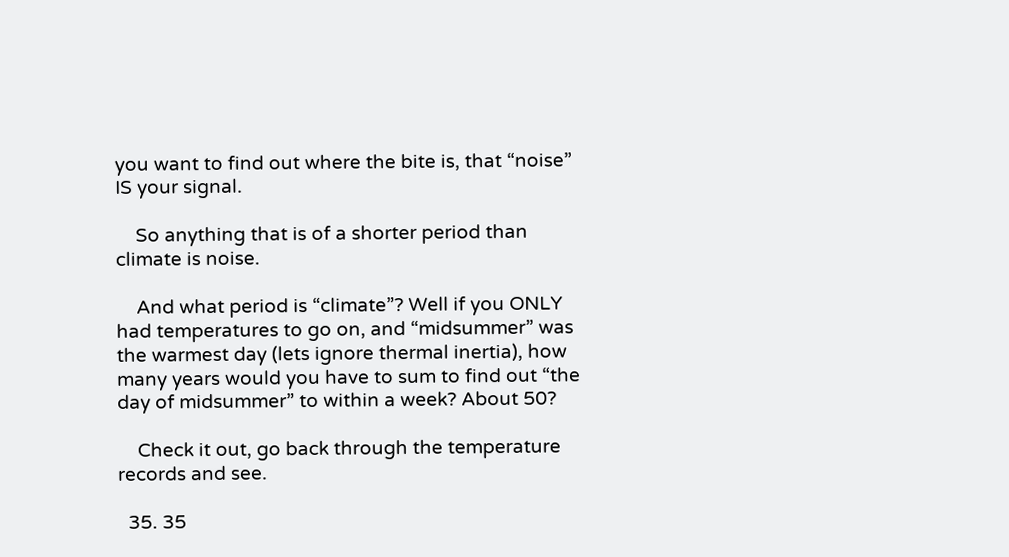you want to find out where the bite is, that “noise” IS your signal.

    So anything that is of a shorter period than climate is noise.

    And what period is “climate”? Well if you ONLY had temperatures to go on, and “midsummer” was the warmest day (lets ignore thermal inertia), how many years would you have to sum to find out “the day of midsummer” to within a week? About 50?

    Check it out, go back through the temperature records and see.

  35. 35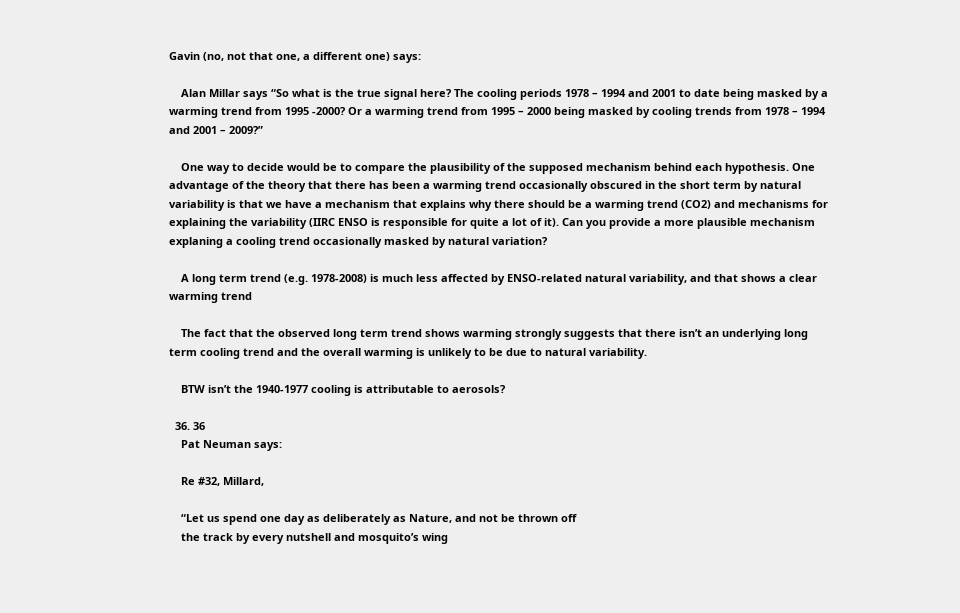Gavin (no, not that one, a different one) says:

    Alan Millar says “So what is the true signal here? The cooling periods 1978 – 1994 and 2001 to date being masked by a warming trend from 1995 -2000? Or a warming trend from 1995 – 2000 being masked by cooling trends from 1978 – 1994 and 2001 – 2009?”

    One way to decide would be to compare the plausibility of the supposed mechanism behind each hypothesis. One advantage of the theory that there has been a warming trend occasionally obscured in the short term by natural variability is that we have a mechanism that explains why there should be a warming trend (CO2) and mechanisms for explaining the variability (IIRC ENSO is responsible for quite a lot of it). Can you provide a more plausible mechanism explaning a cooling trend occasionally masked by natural variation?

    A long term trend (e.g. 1978-2008) is much less affected by ENSO-related natural variability, and that shows a clear warming trend

    The fact that the observed long term trend shows warming strongly suggests that there isn’t an underlying long term cooling trend and the overall warming is unlikely to be due to natural variability.

    BTW isn’t the 1940-1977 cooling is attributable to aerosols?

  36. 36
    Pat Neuman says:

    Re #32, Millard,

    “Let us spend one day as deliberately as Nature, and not be thrown off
    the track by every nutshell and mosquito’s wing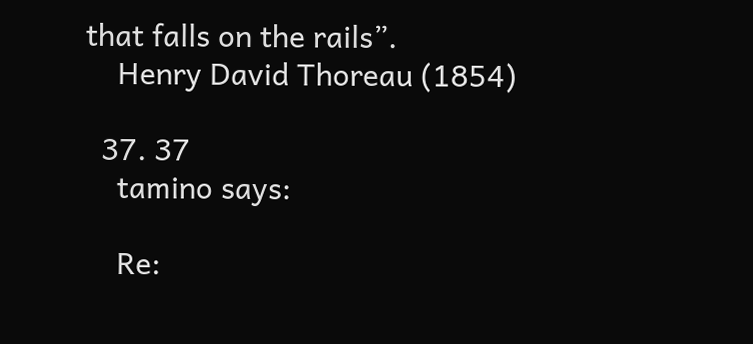that falls on the rails”.
    Henry David Thoreau (1854)

  37. 37
    tamino says:

    Re: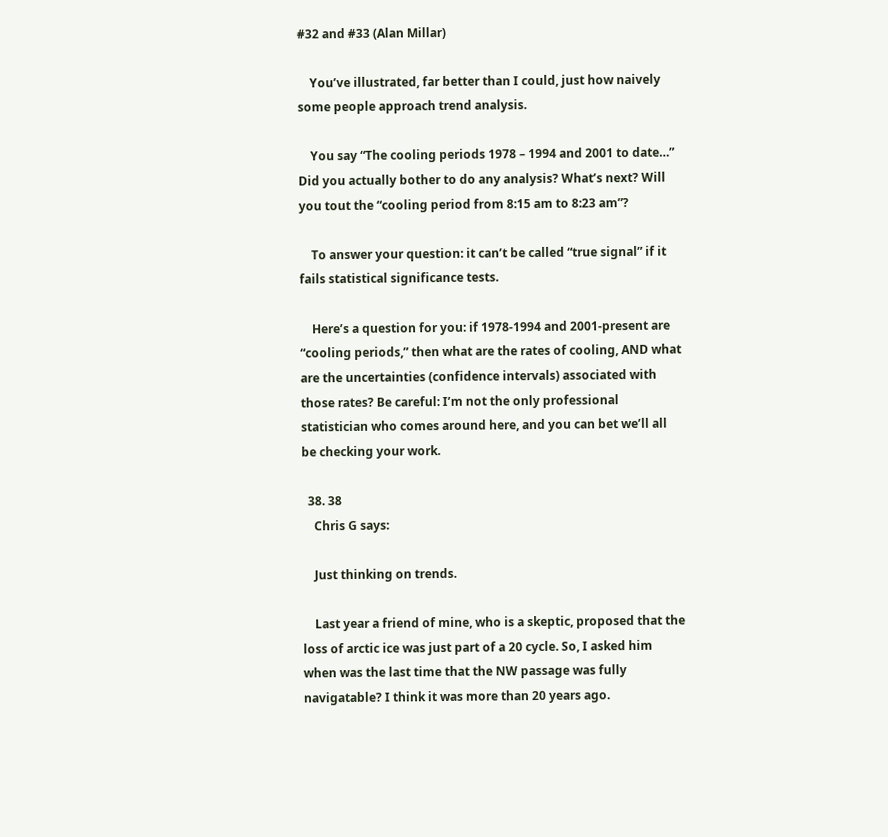#32 and #33 (Alan Millar)

    You’ve illustrated, far better than I could, just how naively some people approach trend analysis.

    You say “The cooling periods 1978 – 1994 and 2001 to date…” Did you actually bother to do any analysis? What’s next? Will you tout the “cooling period from 8:15 am to 8:23 am”?

    To answer your question: it can’t be called “true signal” if it fails statistical significance tests.

    Here’s a question for you: if 1978-1994 and 2001-present are “cooling periods,” then what are the rates of cooling, AND what are the uncertainties (confidence intervals) associated with those rates? Be careful: I’m not the only professional statistician who comes around here, and you can bet we’ll all be checking your work.

  38. 38
    Chris G says:

    Just thinking on trends.

    Last year a friend of mine, who is a skeptic, proposed that the loss of arctic ice was just part of a 20 cycle. So, I asked him when was the last time that the NW passage was fully navigatable? I think it was more than 20 years ago.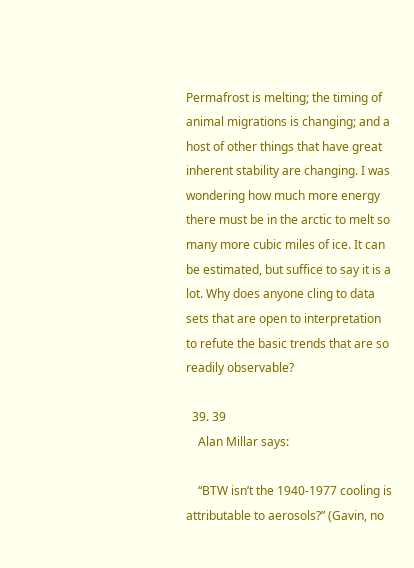Permafrost is melting; the timing of animal migrations is changing; and a host of other things that have great inherent stability are changing. I was wondering how much more energy there must be in the arctic to melt so many more cubic miles of ice. It can be estimated, but suffice to say it is a lot. Why does anyone cling to data sets that are open to interpretation to refute the basic trends that are so readily observable?

  39. 39
    Alan Millar says:

    “BTW isn’t the 1940-1977 cooling is attributable to aerosols?” (Gavin, no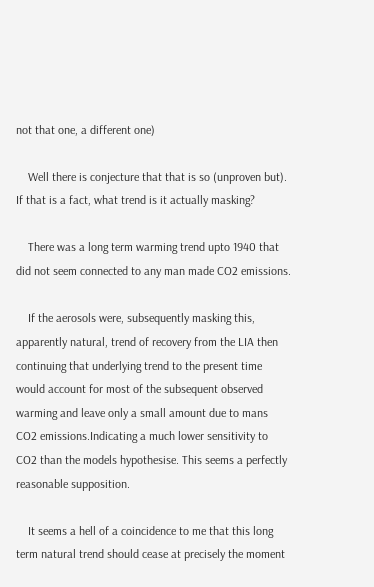not that one, a different one)

    Well there is conjecture that that is so (unproven but). If that is a fact, what trend is it actually masking?

    There was a long term warming trend upto 1940 that did not seem connected to any man made CO2 emissions.

    If the aerosols were, subsequently masking this, apparently natural, trend of recovery from the LIA then continuing that underlying trend to the present time would account for most of the subsequent observed warming and leave only a small amount due to mans CO2 emissions.Indicating a much lower sensitivity to CO2 than the models hypothesise. This seems a perfectly reasonable supposition.

    It seems a hell of a coincidence to me that this long term natural trend should cease at precisely the moment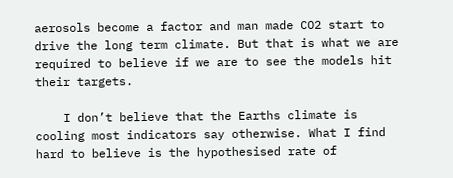aerosols become a factor and man made CO2 start to drive the long term climate. But that is what we are required to believe if we are to see the models hit their targets.

    I don’t believe that the Earths climate is cooling most indicators say otherwise. What I find hard to believe is the hypothesised rate of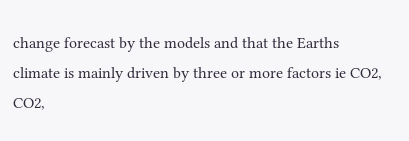change forecast by the models and that the Earths climate is mainly driven by three or more factors ie CO2, CO2,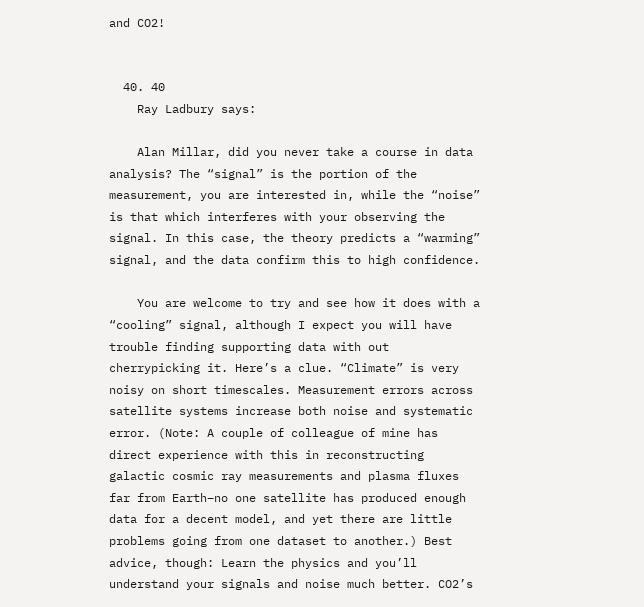and CO2!


  40. 40
    Ray Ladbury says:

    Alan Millar, did you never take a course in data analysis? The “signal” is the portion of the measurement, you are interested in, while the “noise” is that which interferes with your observing the signal. In this case, the theory predicts a “warming” signal, and the data confirm this to high confidence.

    You are welcome to try and see how it does with a “cooling” signal, although I expect you will have trouble finding supporting data with out cherrypicking it. Here’s a clue. “Climate” is very noisy on short timescales. Measurement errors across satellite systems increase both noise and systematic error. (Note: A couple of colleague of mine has direct experience with this in reconstructing galactic cosmic ray measurements and plasma fluxes far from Earth–no one satellite has produced enough data for a decent model, and yet there are little problems going from one dataset to another.) Best advice, though: Learn the physics and you’ll understand your signals and noise much better. CO2’s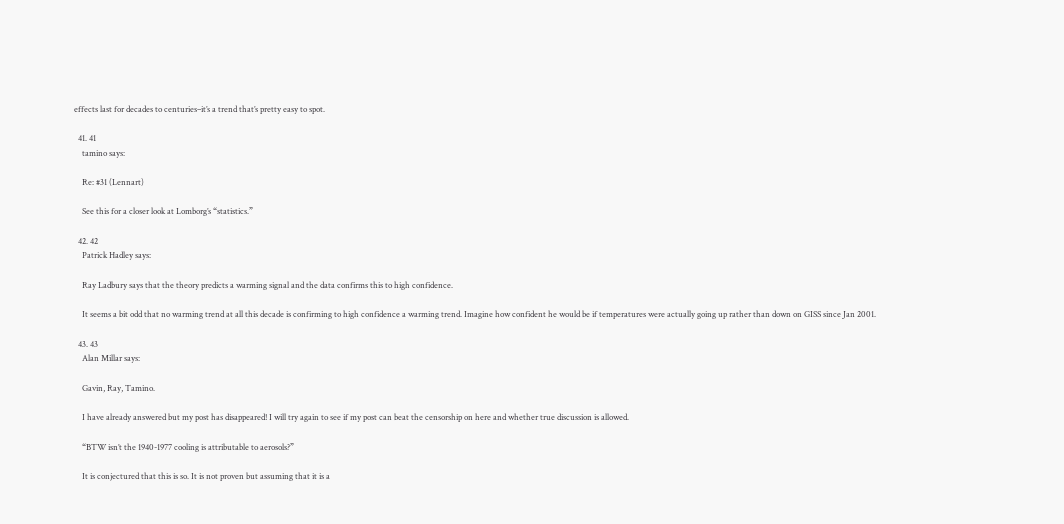effects last for decades to centuries–it’s a trend that’s pretty easy to spot.

  41. 41
    tamino says:

    Re: #31 (Lennart)

    See this for a closer look at Lomborg’s “statistics.”

  42. 42
    Patrick Hadley says:

    Ray Ladbury says that the theory predicts a warming signal and the data confirms this to high confidence.

    It seems a bit odd that no warming trend at all this decade is confirming to high confidence a warming trend. Imagine how confident he would be if temperatures were actually going up rather than down on GISS since Jan 2001.

  43. 43
    Alan Millar says:

    Gavin, Ray, Tamino.

    I have already answered but my post has disappeared! I will try again to see if my post can beat the censorship on here and whether true discussion is allowed.

    “BTW isn’t the 1940-1977 cooling is attributable to aerosols?”

    It is conjectured that this is so. It is not proven but assuming that it is a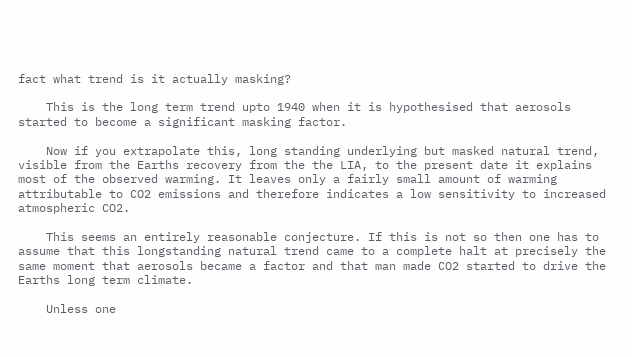fact what trend is it actually masking?

    This is the long term trend upto 1940 when it is hypothesised that aerosols started to become a significant masking factor.

    Now if you extrapolate this, long standing underlying but masked natural trend, visible from the Earths recovery from the the LIA, to the present date it explains most of the observed warming. It leaves only a fairly small amount of warming attributable to CO2 emissions and therefore indicates a low sensitivity to increased atmospheric CO2.

    This seems an entirely reasonable conjecture. If this is not so then one has to assume that this longstanding natural trend came to a complete halt at precisely the same moment that aerosols became a factor and that man made CO2 started to drive the Earths long term climate.

    Unless one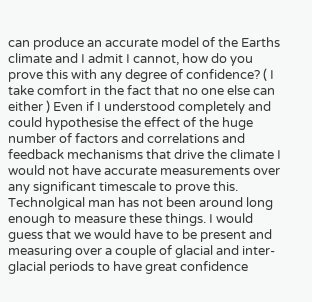can produce an accurate model of the Earths climate and I admit I cannot, how do you prove this with any degree of confidence? ( I take comfort in the fact that no one else can either ) Even if I understood completely and could hypothesise the effect of the huge number of factors and correlations and feedback mechanisms that drive the climate I would not have accurate measurements over any significant timescale to prove this. Technolgical man has not been around long enough to measure these things. I would guess that we would have to be present and measuring over a couple of glacial and inter-glacial periods to have great confidence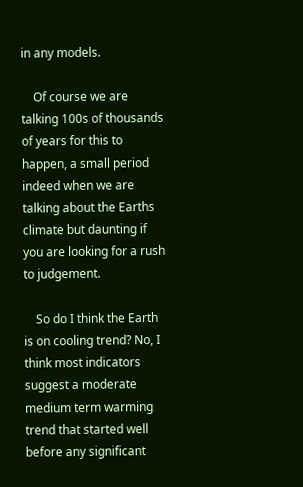in any models.

    Of course we are talking 100s of thousands of years for this to happen, a small period indeed when we are talking about the Earths climate but daunting if you are looking for a rush to judgement.

    So do I think the Earth is on cooling trend? No, I think most indicators suggest a moderate medium term warming trend that started well before any significant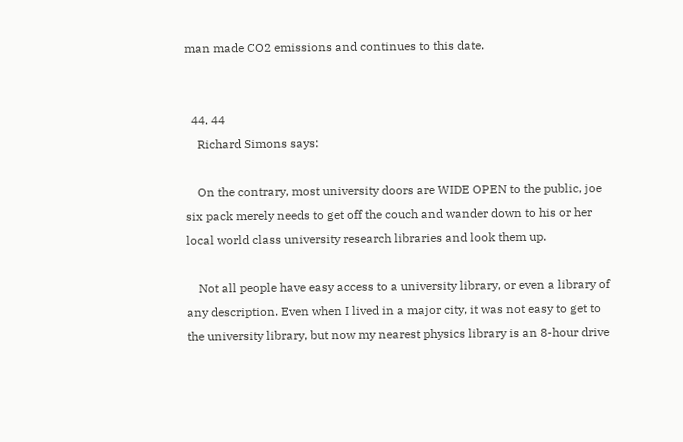man made CO2 emissions and continues to this date.


  44. 44
    Richard Simons says:

    On the contrary, most university doors are WIDE OPEN to the public, joe six pack merely needs to get off the couch and wander down to his or her local world class university research libraries and look them up.

    Not all people have easy access to a university library, or even a library of any description. Even when I lived in a major city, it was not easy to get to the university library, but now my nearest physics library is an 8-hour drive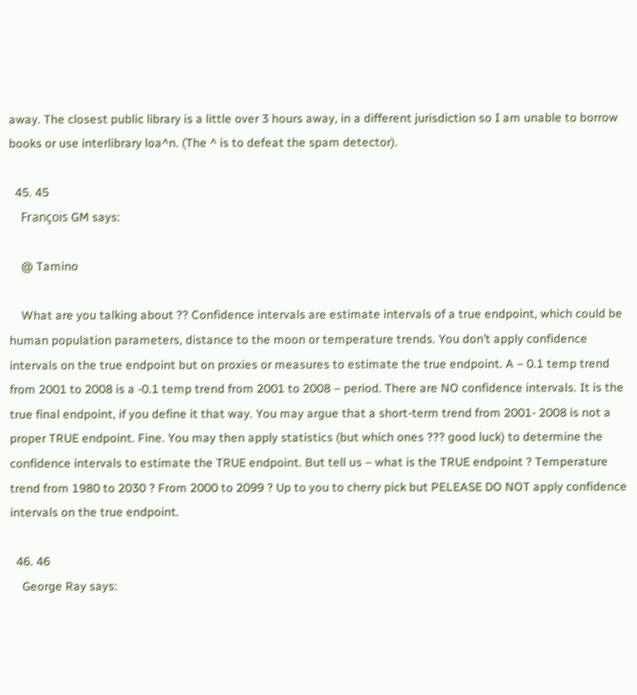away. The closest public library is a little over 3 hours away, in a different jurisdiction so I am unable to borrow books or use interlibrary loa^n. (The ^ is to defeat the spam detector).

  45. 45
    François GM says:

    @ Tamino

    What are you talking about ?? Confidence intervals are estimate intervals of a true endpoint, which could be human population parameters, distance to the moon or temperature trends. You don’t apply confidence intervals on the true endpoint but on proxies or measures to estimate the true endpoint. A – 0.1 temp trend from 2001 to 2008 is a -0.1 temp trend from 2001 to 2008 – period. There are NO confidence intervals. It is the true final endpoint, if you define it that way. You may argue that a short-term trend from 2001- 2008 is not a proper TRUE endpoint. Fine. You may then apply statistics (but which ones ??? good luck) to determine the confidence intervals to estimate the TRUE endpoint. But tell us – what is the TRUE endpoint ? Temperature trend from 1980 to 2030 ? From 2000 to 2099 ? Up to you to cherry pick but PELEASE DO NOT apply confidence intervals on the true endpoint.

  46. 46
    George Ray says: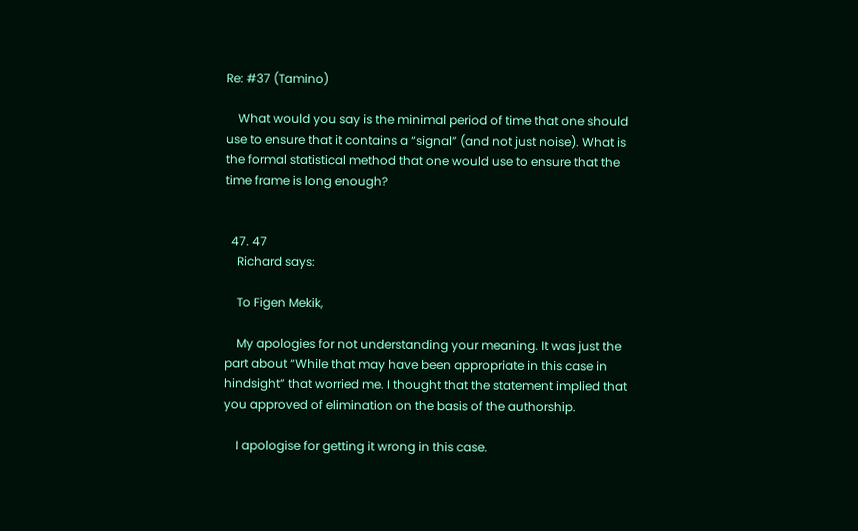Re: #37 (Tamino)

    What would you say is the minimal period of time that one should use to ensure that it contains a “signal” (and not just noise). What is the formal statistical method that one would use to ensure that the time frame is long enough?


  47. 47
    Richard says:

    To Figen Mekik,

    My apologies for not understanding your meaning. It was just the part about “While that may have been appropriate in this case in hindsight” that worried me. I thought that the statement implied that you approved of elimination on the basis of the authorship.

    I apologise for getting it wrong in this case.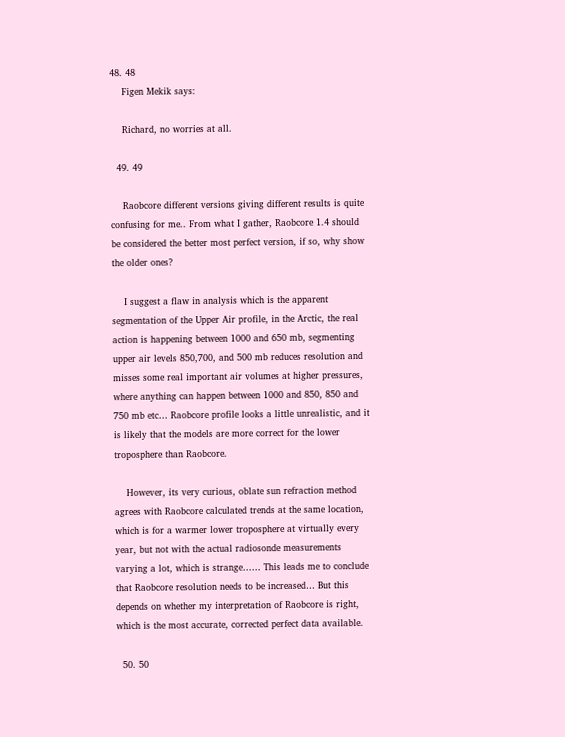48. 48
    Figen Mekik says:

    Richard, no worries at all.

  49. 49

    Raobcore different versions giving different results is quite confusing for me.. From what I gather, Raobcore 1.4 should be considered the better most perfect version, if so, why show the older ones?

    I suggest a flaw in analysis which is the apparent segmentation of the Upper Air profile, in the Arctic, the real action is happening between 1000 and 650 mb, segmenting upper air levels 850,700, and 500 mb reduces resolution and misses some real important air volumes at higher pressures, where anything can happen between 1000 and 850, 850 and 750 mb etc… Raobcore profile looks a little unrealistic, and it is likely that the models are more correct for the lower troposphere than Raobcore.

    However, its very curious, oblate sun refraction method agrees with Raobcore calculated trends at the same location, which is for a warmer lower troposphere at virtually every year, but not with the actual radiosonde measurements varying a lot, which is strange…… This leads me to conclude that Raobcore resolution needs to be increased… But this depends on whether my interpretation of Raobcore is right, which is the most accurate, corrected perfect data available.

  50. 50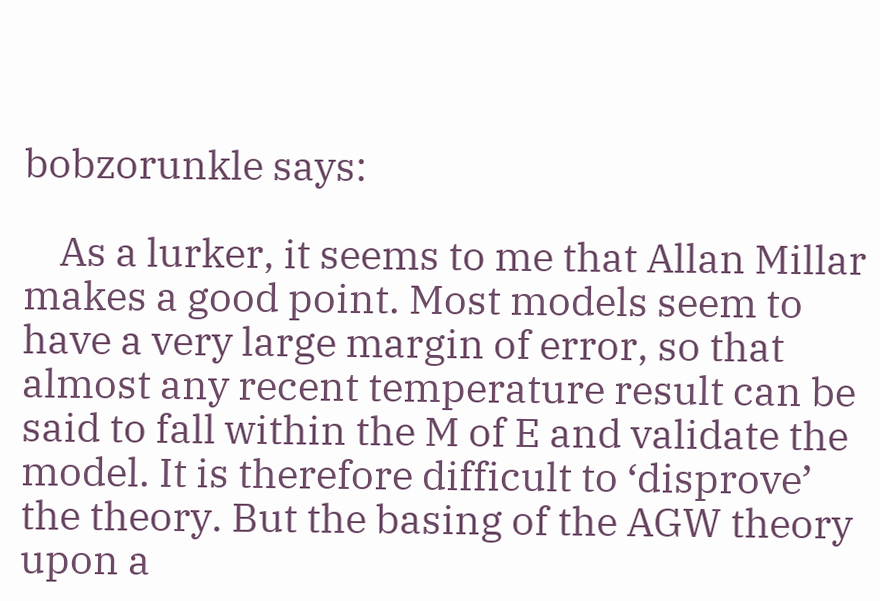bobzorunkle says:

    As a lurker, it seems to me that Allan Millar makes a good point. Most models seem to have a very large margin of error, so that almost any recent temperature result can be said to fall within the M of E and validate the model. It is therefore difficult to ‘disprove’ the theory. But the basing of the AGW theory upon a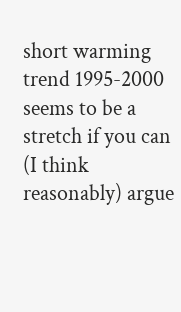short warming trend 1995-2000 seems to be a stretch if you can (I think reasonably) argue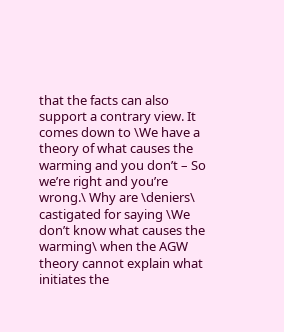that the facts can also support a contrary view. It comes down to \We have a theory of what causes the warming and you don’t – So we’re right and you’re wrong.\ Why are \deniers\ castigated for saying \We don’t know what causes the warming\ when the AGW theory cannot explain what initiates the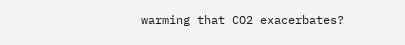warming that CO2 exacerbates?